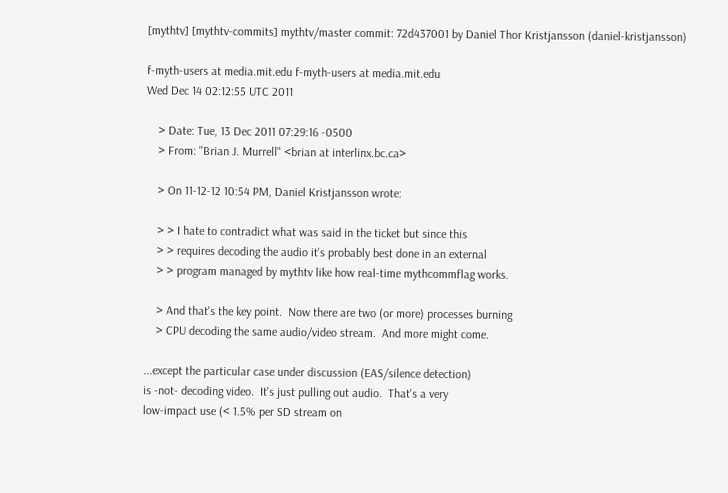[mythtv] [mythtv-commits] mythtv/master commit: 72d437001 by Daniel Thor Kristjansson (daniel-kristjansson)

f-myth-users at media.mit.edu f-myth-users at media.mit.edu
Wed Dec 14 02:12:55 UTC 2011

    > Date: Tue, 13 Dec 2011 07:29:16 -0500
    > From: "Brian J. Murrell" <brian at interlinx.bc.ca>

    > On 11-12-12 10:54 PM, Daniel Kristjansson wrote:

    > > I hate to contradict what was said in the ticket but since this
    > > requires decoding the audio it's probably best done in an external
    > > program managed by mythtv like how real-time mythcommflag works.

    > And that's the key point.  Now there are two (or more) processes burning
    > CPU decoding the same audio/video stream.  And more might come.

...except the particular case under discussion (EAS/silence detection)
is -not- decoding video.  It's just pulling out audio.  That's a very
low-impact use (< 1.5% per SD stream on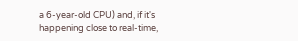a 6-year-old CPU) and, if it's
happening close to real-time,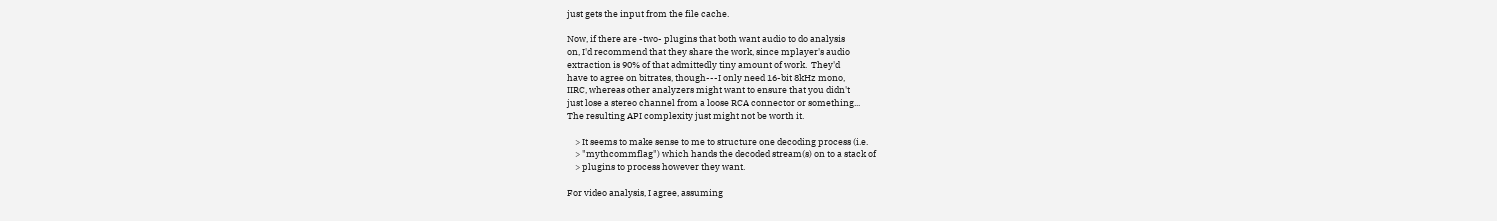just gets the input from the file cache.

Now, if there are -two- plugins that both want audio to do analysis
on, I'd recommend that they share the work, since mplayer's audio
extraction is 90% of that admittedly tiny amount of work.  They'd
have to agree on bitrates, though---I only need 16-bit 8kHz mono,
IIRC, whereas other analyzers might want to ensure that you didn't
just lose a stereo channel from a loose RCA connector or something...
The resulting API complexity just might not be worth it.

    > It seems to make sense to me to structure one decoding process (i.e.
    > "mythcommflag") which hands the decoded stream(s) on to a stack of
    > plugins to process however they want.

For video analysis, I agree, assuming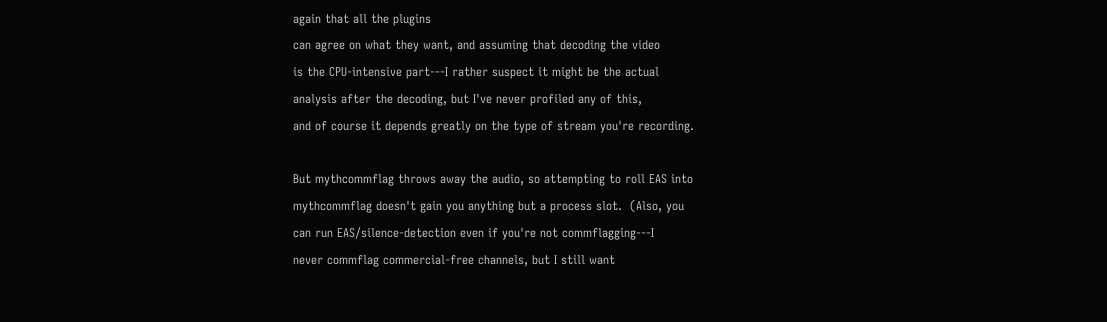again that all the plugins
can agree on what they want, and assuming that decoding the video
is the CPU-intensive part---I rather suspect it might be the actual
analysis after the decoding, but I've never profiled any of this,
and of course it depends greatly on the type of stream you're recording.

But mythcommflag throws away the audio, so attempting to roll EAS into
mythcommflag doesn't gain you anything but a process slot.  (Also, you
can run EAS/silence-detection even if you're not commflagging---I
never commflag commercial-free channels, but I still want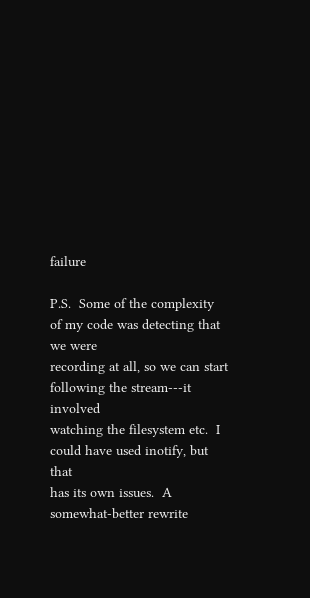failure

P.S.  Some of the complexity of my code was detecting that we were
recording at all, so we can start following the stream---it involved
watching the filesystem etc.  I could have used inotify, but that
has its own issues.  A somewhat-better rewrite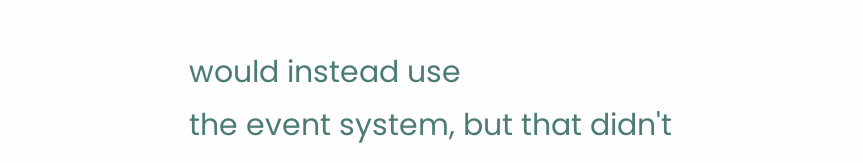would instead use
the event system, but that didn't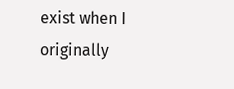exist when I originally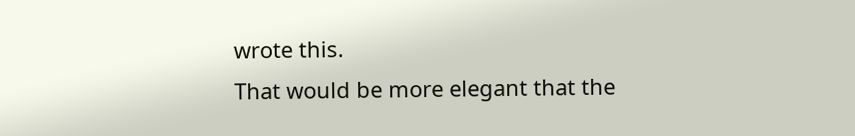wrote this.
That would be more elegant that the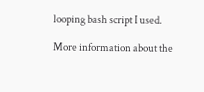looping bash script I used.

More information about the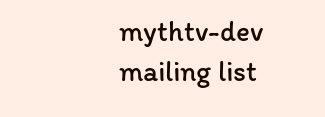mythtv-dev mailing list